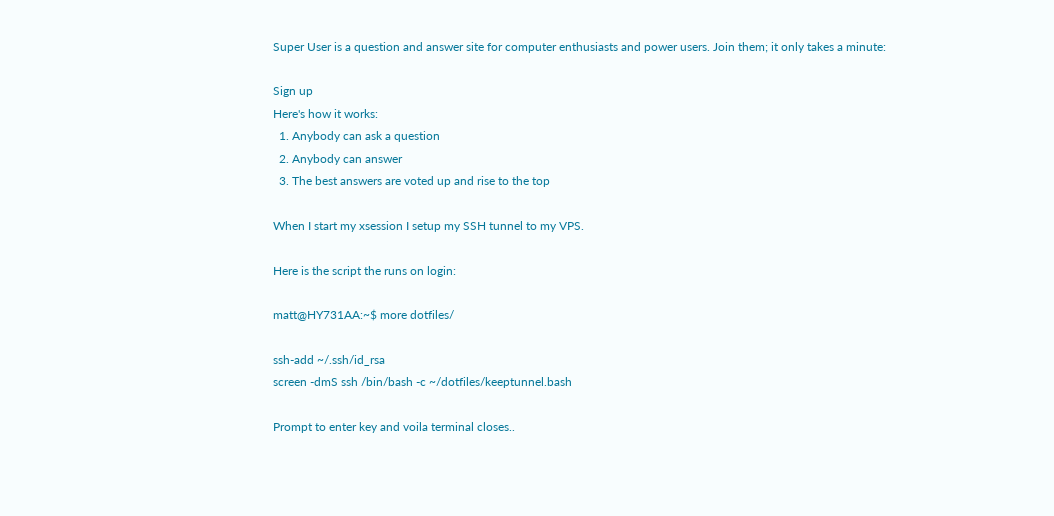Super User is a question and answer site for computer enthusiasts and power users. Join them; it only takes a minute:

Sign up
Here's how it works:
  1. Anybody can ask a question
  2. Anybody can answer
  3. The best answers are voted up and rise to the top

When I start my xsession I setup my SSH tunnel to my VPS.

Here is the script the runs on login:

matt@HY731AA:~$ more dotfiles/

ssh-add ~/.ssh/id_rsa
screen -dmS ssh /bin/bash -c ~/dotfiles/keeptunnel.bash

Prompt to enter key and voila terminal closes..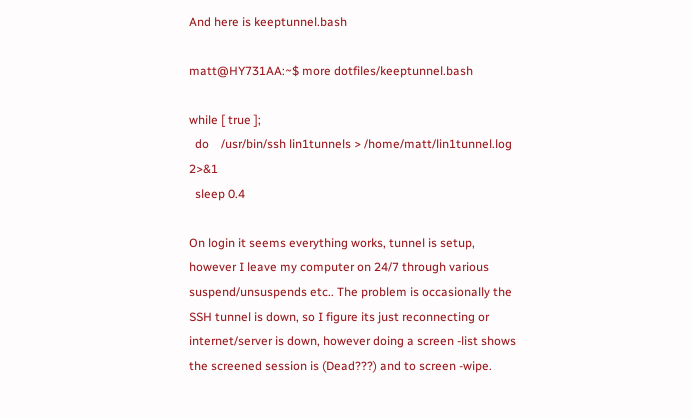And here is keeptunnel.bash

matt@HY731AA:~$ more dotfiles/keeptunnel.bash

while [ true ];
  do    /usr/bin/ssh lin1tunnels > /home/matt/lin1tunnel.log 2>&1
  sleep 0.4

On login it seems everything works, tunnel is setup, however I leave my computer on 24/7 through various suspend/unsuspends etc.. The problem is occasionally the SSH tunnel is down, so I figure its just reconnecting or internet/server is down, however doing a screen -list shows the screened session is (Dead???) and to screen -wipe.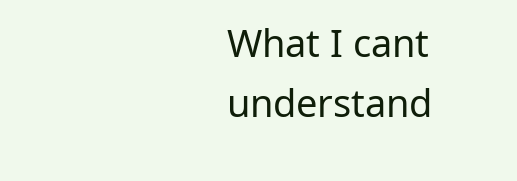What I cant understand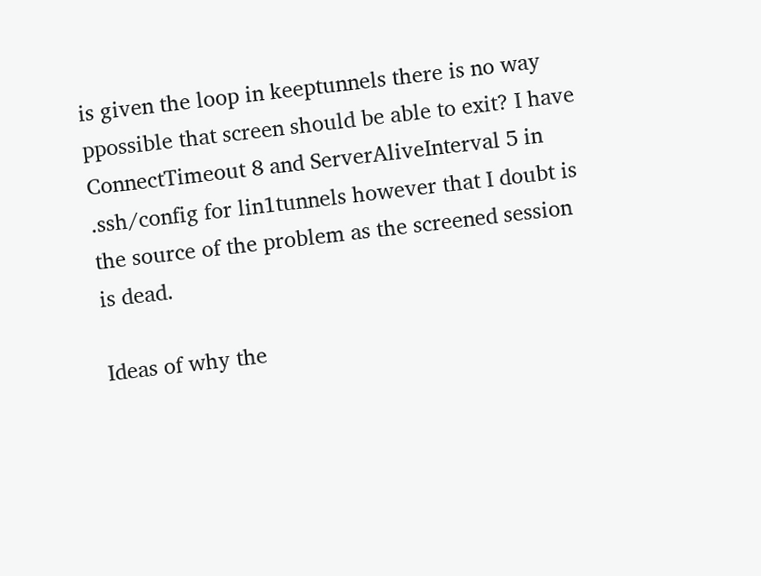is given the loop in keeptunnels there is no way ppossible that screen should be able to exit? I have ConnectTimeout 8 and ServerAliveInterval 5 in .ssh/config for lin1tunnels however that I doubt is the source of the problem as the screened session is dead.

Ideas of why the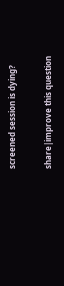screened session is dying?

share|improve this question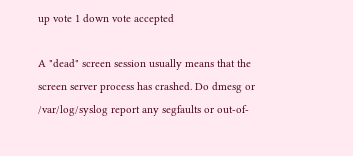up vote 1 down vote accepted

A "dead" screen session usually means that the screen server process has crashed. Do dmesg or /var/log/syslog report any segfaults or out-of-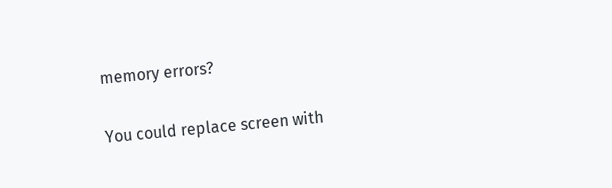memory errors?

You could replace screen with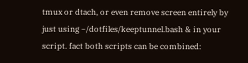tmux or dtach, or even remove screen entirely by just using ~/dotfiles/keeptunnel.bash & in your script. fact both scripts can be combined: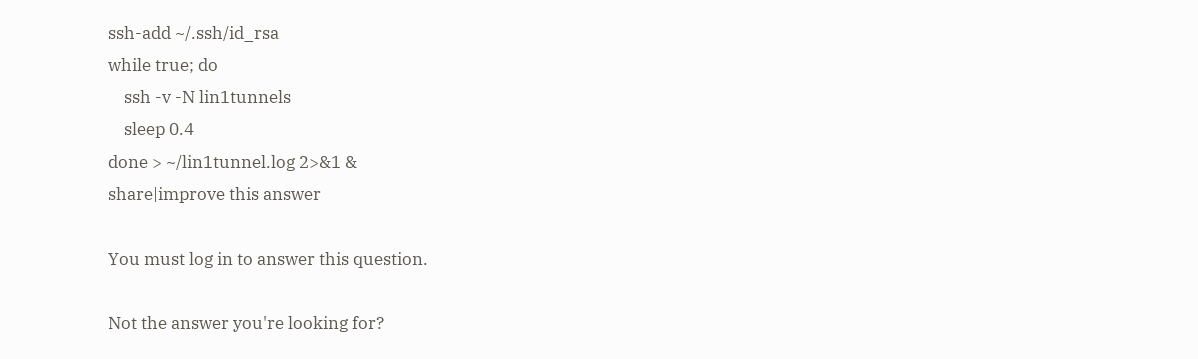ssh-add ~/.ssh/id_rsa
while true; do
    ssh -v -N lin1tunnels
    sleep 0.4
done > ~/lin1tunnel.log 2>&1 &
share|improve this answer

You must log in to answer this question.

Not the answer you're looking for?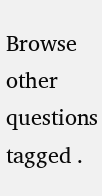Browse other questions tagged .